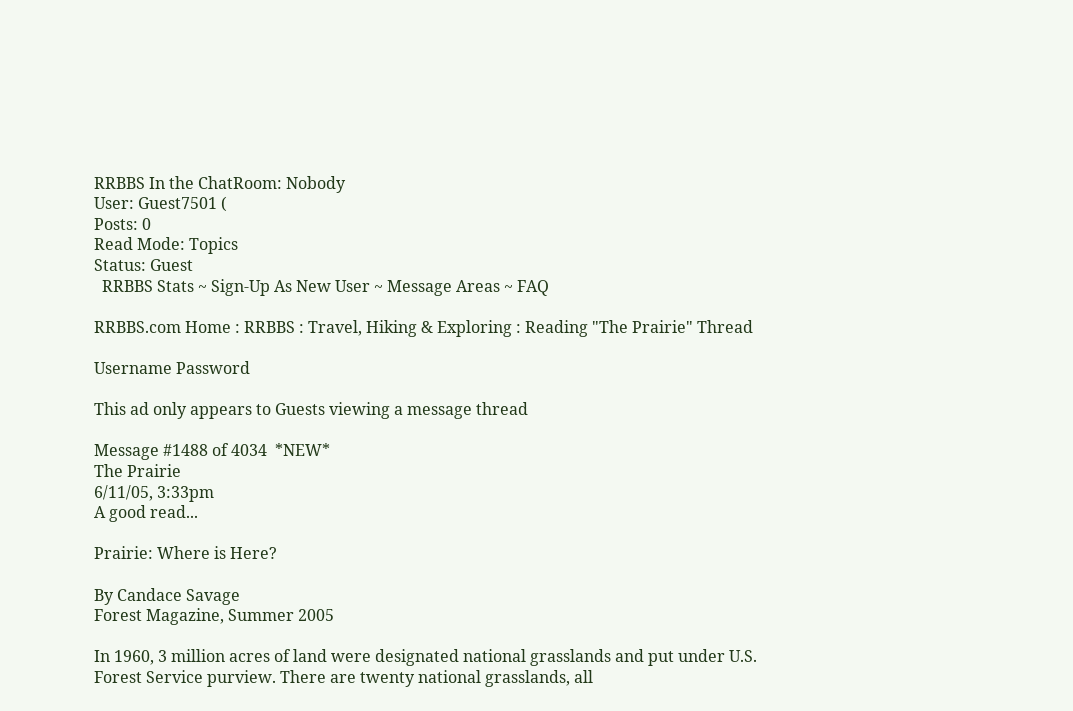RRBBS In the ChatRoom: Nobody
User: Guest7501 (
Posts: 0
Read Mode: Topics
Status: Guest
  RRBBS Stats ~ Sign-Up As New User ~ Message Areas ~ FAQ

RRBBS.com Home : RRBBS : Travel, Hiking & Exploring : Reading "The Prairie" Thread

Username Password

This ad only appears to Guests viewing a message thread

Message #1488 of 4034  *NEW*
The Prairie
6/11/05, 3:33pm
A good read...

Prairie: Where is Here?

By Candace Savage
Forest Magazine, Summer 2005

In 1960, 3 million acres of land were designated national grasslands and put under U.S. Forest Service purview. There are twenty national grasslands, all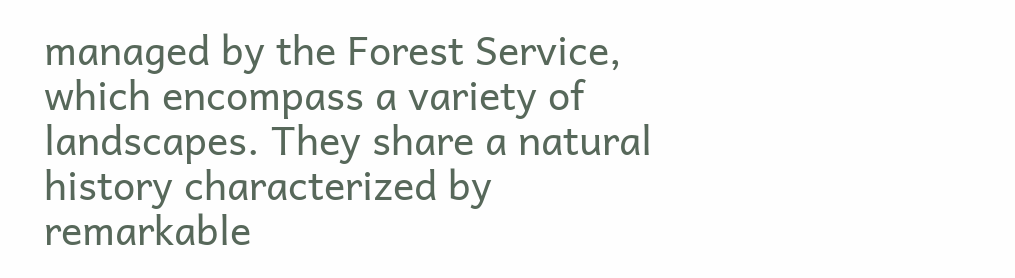managed by the Forest Service, which encompass a variety of landscapes. They share a natural history characterized by remarkable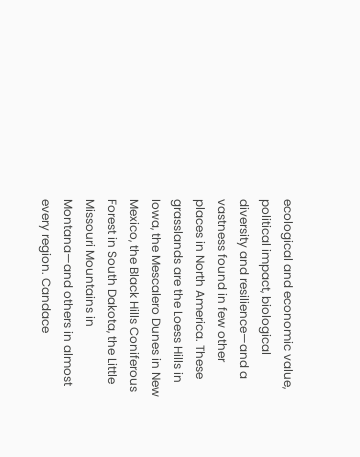ecological and economic value, political impact, biological diversity and resilience—and a vastness found in few other places in North America. These grasslands are the Loess Hills in Iowa, the Mescalero Dunes in New Mexico, the Black Hills Coniferous Forest in South Dakota, the Little Missouri Mountains in Montana—and others in almost every region. Candace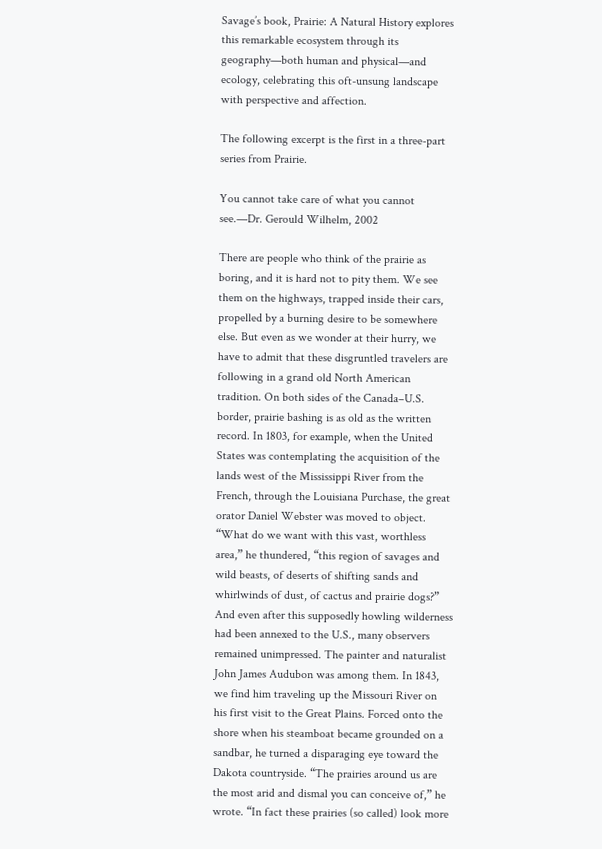Savage’s book, Prairie: A Natural History explores this remarkable ecosystem through its geography—both human and physical—and ecology, celebrating this oft-unsung landscape with perspective and affection.

The following excerpt is the first in a three-part series from Prairie.

You cannot take care of what you cannot see.—Dr. Gerould Wilhelm, 2002

There are people who think of the prairie as boring, and it is hard not to pity them. We see them on the highways, trapped inside their cars, propelled by a burning desire to be somewhere else. But even as we wonder at their hurry, we have to admit that these disgruntled travelers are following in a grand old North American tradition. On both sides of the Canada–U.S. border, prairie bashing is as old as the written record. In 1803, for example, when the United States was contemplating the acquisition of the lands west of the Mississippi River from the French, through the Louisiana Purchase, the great orator Daniel Webster was moved to object. “What do we want with this vast, worthless area,” he thundered, “this region of savages and wild beasts, of deserts of shifting sands and whirlwinds of dust, of cactus and prairie dogs?” And even after this supposedly howling wilderness had been annexed to the U.S., many observers remained unimpressed. The painter and naturalist John James Audubon was among them. In 1843, we find him traveling up the Missouri River on his first visit to the Great Plains. Forced onto the shore when his steamboat became grounded on a sandbar, he turned a disparaging eye toward the Dakota countryside. “The prairies around us are the most arid and dismal you can conceive of,” he wrote. “In fact these prairies (so called) look more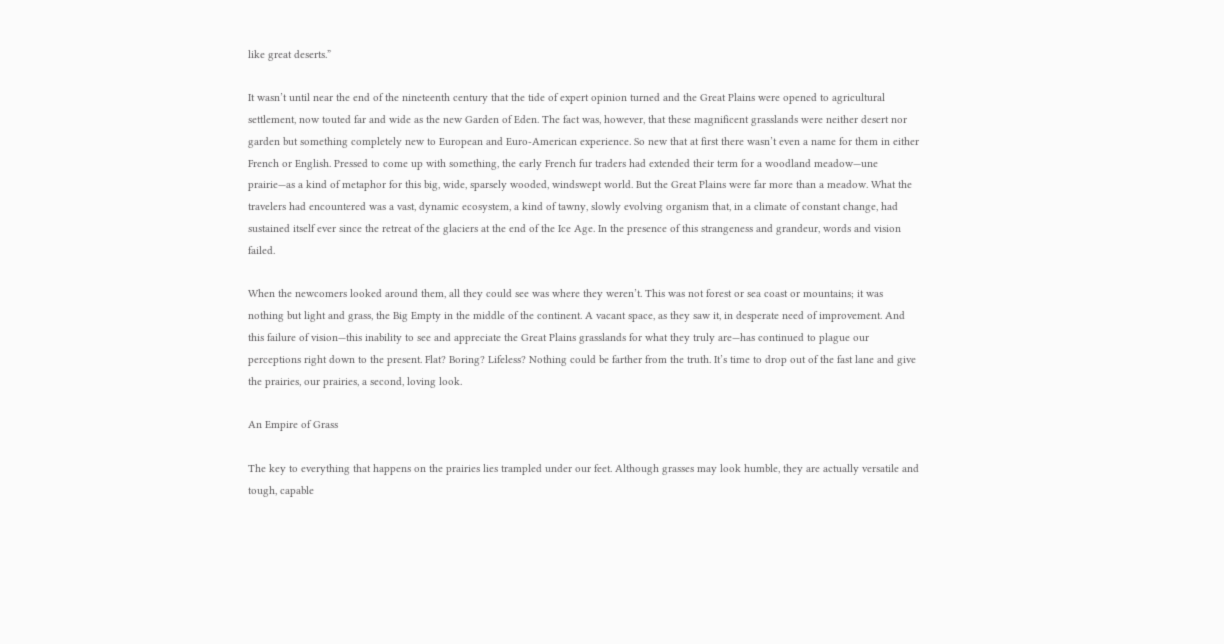like great deserts.”

It wasn’t until near the end of the nineteenth century that the tide of expert opinion turned and the Great Plains were opened to agricultural settlement, now touted far and wide as the new Garden of Eden. The fact was, however, that these magnificent grasslands were neither desert nor garden but something completely new to European and Euro-American experience. So new that at first there wasn’t even a name for them in either French or English. Pressed to come up with something, the early French fur traders had extended their term for a woodland meadow—une prairie—as a kind of metaphor for this big, wide, sparsely wooded, windswept world. But the Great Plains were far more than a meadow. What the travelers had encountered was a vast, dynamic ecosystem, a kind of tawny, slowly evolving organism that, in a climate of constant change, had sustained itself ever since the retreat of the glaciers at the end of the Ice Age. In the presence of this strangeness and grandeur, words and vision failed.

When the newcomers looked around them, all they could see was where they weren’t. This was not forest or sea coast or mountains; it was nothing but light and grass, the Big Empty in the middle of the continent. A vacant space, as they saw it, in desperate need of improvement. And this failure of vision—this inability to see and appreciate the Great Plains grasslands for what they truly are—has continued to plague our perceptions right down to the present. Flat? Boring? Lifeless? Nothing could be farther from the truth. It’s time to drop out of the fast lane and give the prairies, our prairies, a second, loving look.

An Empire of Grass

The key to everything that happens on the prairies lies trampled under our feet. Although grasses may look humble, they are actually versatile and tough, capable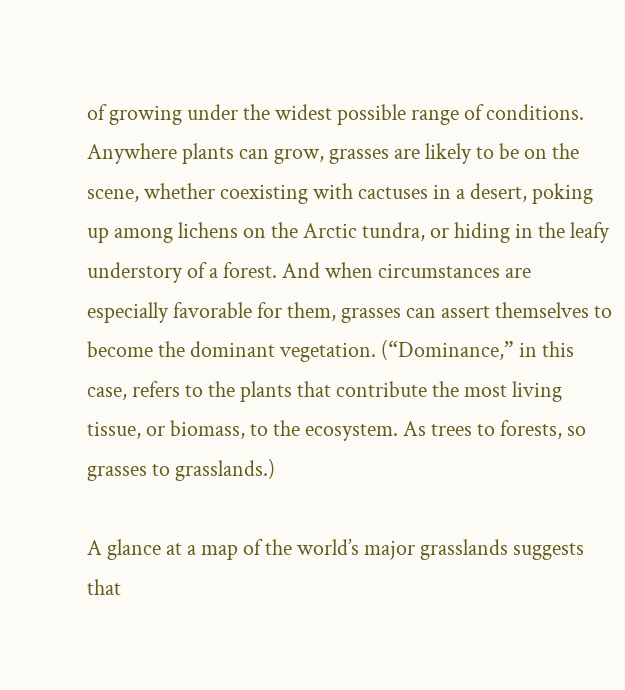of growing under the widest possible range of conditions. Anywhere plants can grow, grasses are likely to be on the scene, whether coexisting with cactuses in a desert, poking up among lichens on the Arctic tundra, or hiding in the leafy understory of a forest. And when circumstances are especially favorable for them, grasses can assert themselves to become the dominant vegetation. (“Dominance,” in this case, refers to the plants that contribute the most living tissue, or biomass, to the ecosystem. As trees to forests, so grasses to grasslands.)

A glance at a map of the world’s major grasslands suggests that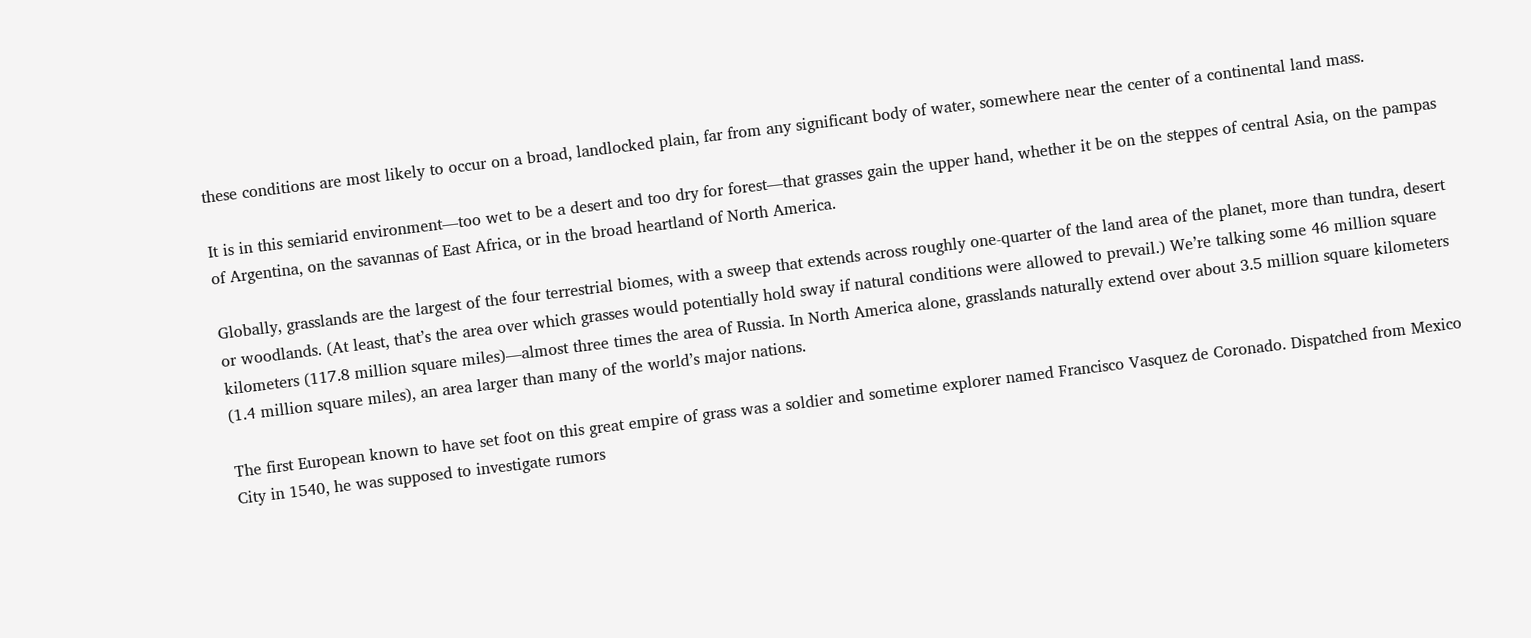these conditions are most likely to occur on a broad, landlocked plain, far from any significant body of water, somewhere near the center of a continental land mass.

It is in this semiarid environment—too wet to be a desert and too dry for forest—that grasses gain the upper hand, whether it be on the steppes of central Asia, on the pampas of Argentina, on the savannas of East Africa, or in the broad heartland of North America.

Globally, grasslands are the largest of the four terrestrial biomes, with a sweep that extends across roughly one-quarter of the land area of the planet, more than tundra, desert or woodlands. (At least, that’s the area over which grasses would potentially hold sway if natural conditions were allowed to prevail.) We’re talking some 46 million square kilometers (117.8 million square miles)—almost three times the area of Russia. In North America alone, grasslands naturally extend over about 3.5 million square kilometers (1.4 million square miles), an area larger than many of the world’s major nations.

The first European known to have set foot on this great empire of grass was a soldier and sometime explorer named Francisco Vasquez de Coronado. Dispatched from Mexico City in 1540, he was supposed to investigate rumors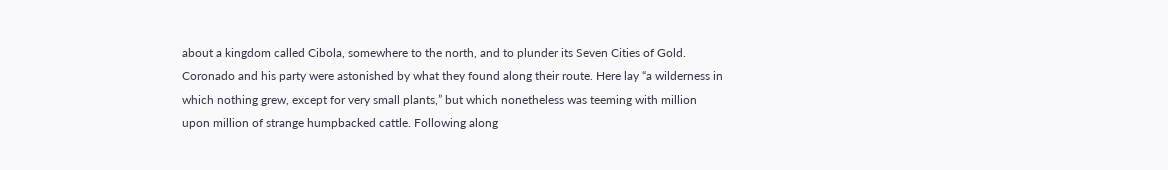about a kingdom called Cibola, somewhere to the north, and to plunder its Seven Cities of Gold. Coronado and his party were astonished by what they found along their route. Here lay “a wilderness in which nothing grew, except for very small plants,” but which nonetheless was teeming with million upon million of strange humpbacked cattle. Following along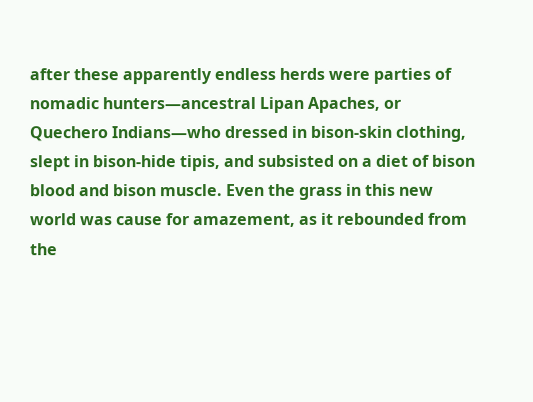after these apparently endless herds were parties of nomadic hunters—ancestral Lipan Apaches, or Quechero Indians—who dressed in bison-skin clothing, slept in bison-hide tipis, and subsisted on a diet of bison blood and bison muscle. Even the grass in this new world was cause for amazement, as it rebounded from the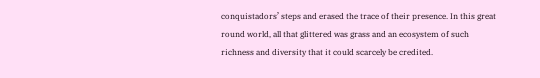conquistadors’ steps and erased the trace of their presence. In this great round world, all that glittered was grass and an ecosystem of such richness and diversity that it could scarcely be credited.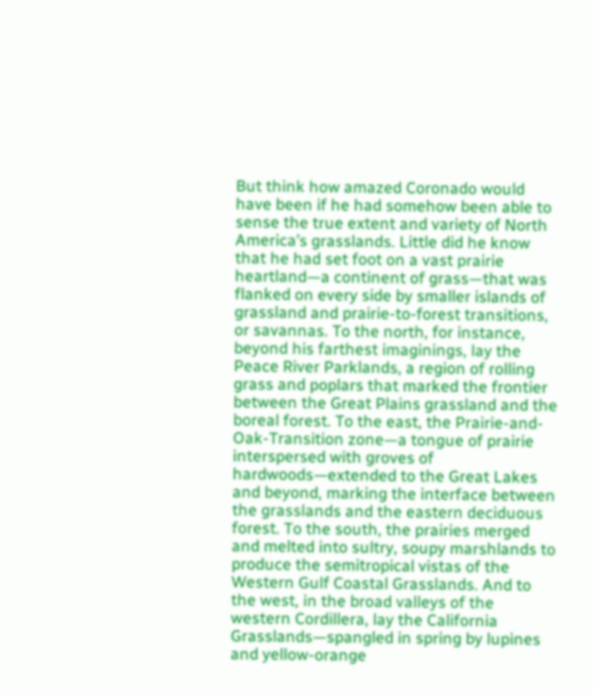But think how amazed Coronado would have been if he had somehow been able to sense the true extent and variety of North America’s grasslands. Little did he know that he had set foot on a vast prairie heartland—a continent of grass—that was flanked on every side by smaller islands of grassland and prairie-to-forest transitions, or savannas. To the north, for instance, beyond his farthest imaginings, lay the Peace River Parklands, a region of rolling grass and poplars that marked the frontier between the Great Plains grassland and the boreal forest. To the east, the Prairie-and-Oak-Transition zone—a tongue of prairie interspersed with groves of hardwoods—extended to the Great Lakes and beyond, marking the interface between the grasslands and the eastern deciduous forest. To the south, the prairies merged and melted into sultry, soupy marshlands to produce the semitropical vistas of the Western Gulf Coastal Grasslands. And to the west, in the broad valleys of the western Cordillera, lay the California Grasslands—spangled in spring by lupines and yellow-orange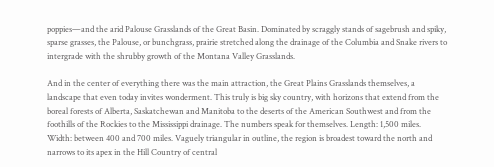poppies—and the arid Palouse Grasslands of the Great Basin. Dominated by scraggly stands of sagebrush and spiky, sparse grasses, the Palouse, or bunchgrass, prairie stretched along the drainage of the Columbia and Snake rivers to intergrade with the shrubby growth of the Montana Valley Grasslands.

And in the center of everything there was the main attraction, the Great Plains Grasslands themselves, a landscape that even today invites wonderment. This truly is big sky country, with horizons that extend from the boreal forests of Alberta, Saskatchewan and Manitoba to the deserts of the American Southwest and from the foothills of the Rockies to the Mississippi drainage. The numbers speak for themselves. Length: 1,500 miles. Width: between 400 and 700 miles. Vaguely triangular in outline, the region is broadest toward the north and narrows to its apex in the Hill Country of central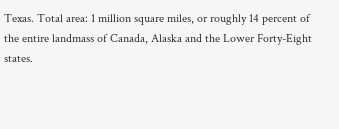Texas. Total area: 1 million square miles, or roughly 14 percent of the entire landmass of Canada, Alaska and the Lower Forty-Eight states.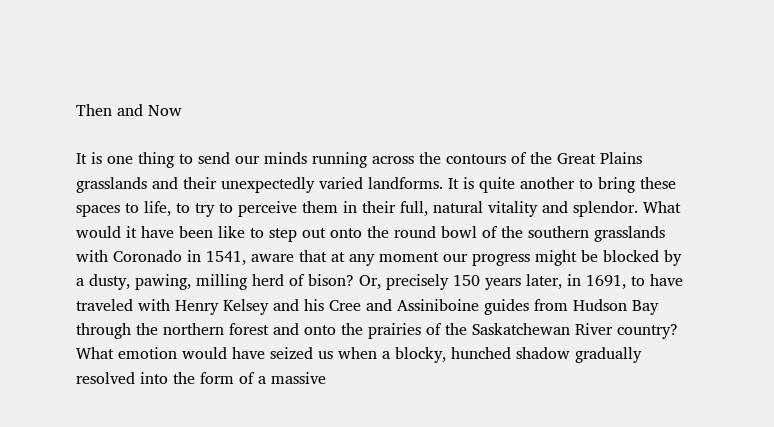Then and Now

It is one thing to send our minds running across the contours of the Great Plains grasslands and their unexpectedly varied landforms. It is quite another to bring these spaces to life, to try to perceive them in their full, natural vitality and splendor. What would it have been like to step out onto the round bowl of the southern grasslands with Coronado in 1541, aware that at any moment our progress might be blocked by a dusty, pawing, milling herd of bison? Or, precisely 150 years later, in 1691, to have traveled with Henry Kelsey and his Cree and Assiniboine guides from Hudson Bay through the northern forest and onto the prairies of the Saskatchewan River country? What emotion would have seized us when a blocky, hunched shadow gradually resolved into the form of a massive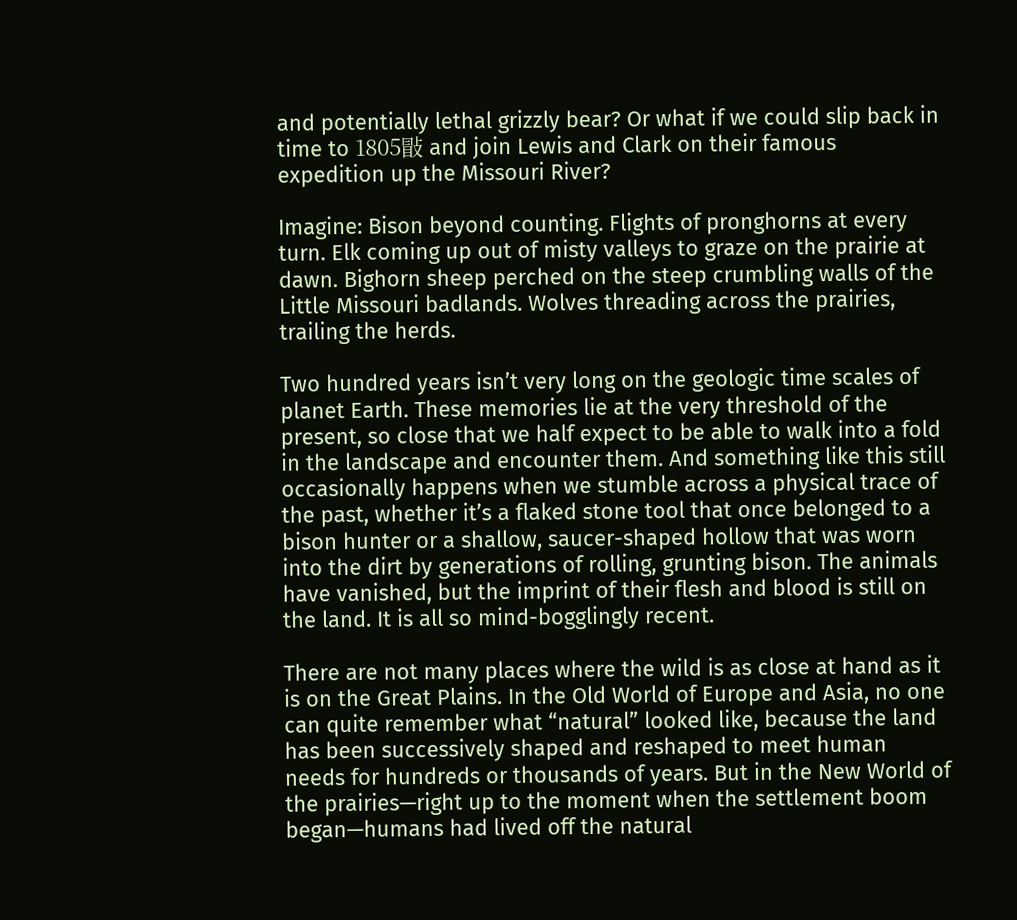and potentially lethal grizzly bear? Or what if we could slip back in time to 1805㪞 and join Lewis and Clark on their famous expedition up the Missouri River?

Imagine: Bison beyond counting. Flights of pronghorns at every turn. Elk coming up out of misty valleys to graze on the prairie at dawn. Bighorn sheep perched on the steep crumbling walls of the Little Missouri badlands. Wolves threading across the prairies, trailing the herds.

Two hundred years isn’t very long on the geologic time scales of planet Earth. These memories lie at the very threshold of the present, so close that we half expect to be able to walk into a fold in the landscape and encounter them. And something like this still occasionally happens when we stumble across a physical trace of the past, whether it’s a flaked stone tool that once belonged to a bison hunter or a shallow, saucer-shaped hollow that was worn into the dirt by generations of rolling, grunting bison. The animals have vanished, but the imprint of their flesh and blood is still on the land. It is all so mind-bogglingly recent.

There are not many places where the wild is as close at hand as it is on the Great Plains. In the Old World of Europe and Asia, no one can quite remember what “natural” looked like, because the land has been successively shaped and reshaped to meet human needs for hundreds or thousands of years. But in the New World of the prairies—right up to the moment when the settlement boom began—humans had lived off the natural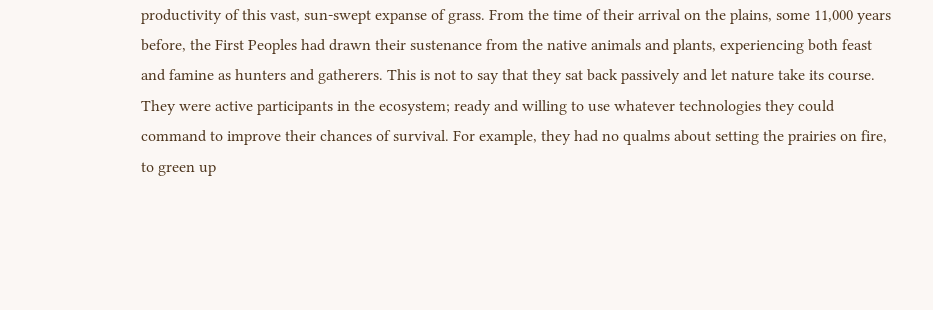productivity of this vast, sun-swept expanse of grass. From the time of their arrival on the plains, some 11,000 years before, the First Peoples had drawn their sustenance from the native animals and plants, experiencing both feast and famine as hunters and gatherers. This is not to say that they sat back passively and let nature take its course. They were active participants in the ecosystem; ready and willing to use whatever technologies they could command to improve their chances of survival. For example, they had no qualms about setting the prairies on fire, to green up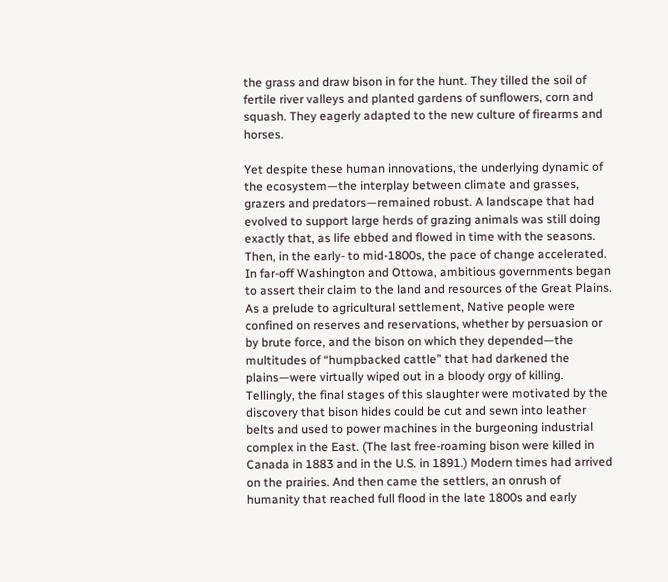the grass and draw bison in for the hunt. They tilled the soil of fertile river valleys and planted gardens of sunflowers, corn and squash. They eagerly adapted to the new culture of firearms and horses.

Yet despite these human innovations, the underlying dynamic of the ecosystem—the interplay between climate and grasses, grazers and predators—remained robust. A landscape that had evolved to support large herds of grazing animals was still doing exactly that, as life ebbed and flowed in time with the seasons. Then, in the early- to mid-1800s, the pace of change accelerated. In far-off Washington and Ottowa, ambitious governments began to assert their claim to the land and resources of the Great Plains. As a prelude to agricultural settlement, Native people were confined on reserves and reservations, whether by persuasion or by brute force, and the bison on which they depended—the multitudes of “humpbacked cattle” that had darkened the plains—were virtually wiped out in a bloody orgy of killing. Tellingly, the final stages of this slaughter were motivated by the discovery that bison hides could be cut and sewn into leather belts and used to power machines in the burgeoning industrial complex in the East. (The last free-roaming bison were killed in Canada in 1883 and in the U.S. in 1891.) Modern times had arrived on the prairies. And then came the settlers, an onrush of humanity that reached full flood in the late 1800s and early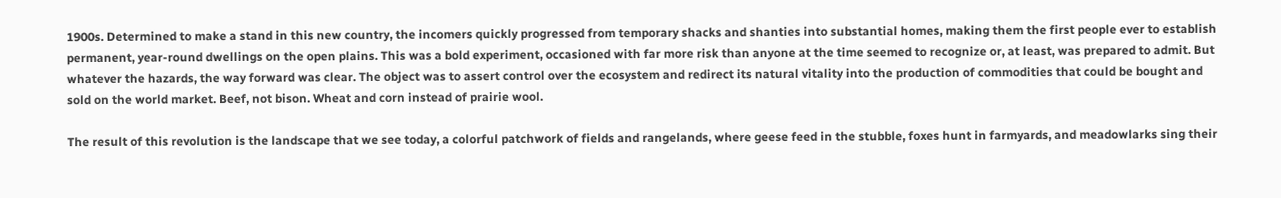1900s. Determined to make a stand in this new country, the incomers quickly progressed from temporary shacks and shanties into substantial homes, making them the first people ever to establish permanent, year-round dwellings on the open plains. This was a bold experiment, occasioned with far more risk than anyone at the time seemed to recognize or, at least, was prepared to admit. But whatever the hazards, the way forward was clear. The object was to assert control over the ecosystem and redirect its natural vitality into the production of commodities that could be bought and sold on the world market. Beef, not bison. Wheat and corn instead of prairie wool.

The result of this revolution is the landscape that we see today, a colorful patchwork of fields and rangelands, where geese feed in the stubble, foxes hunt in farmyards, and meadowlarks sing their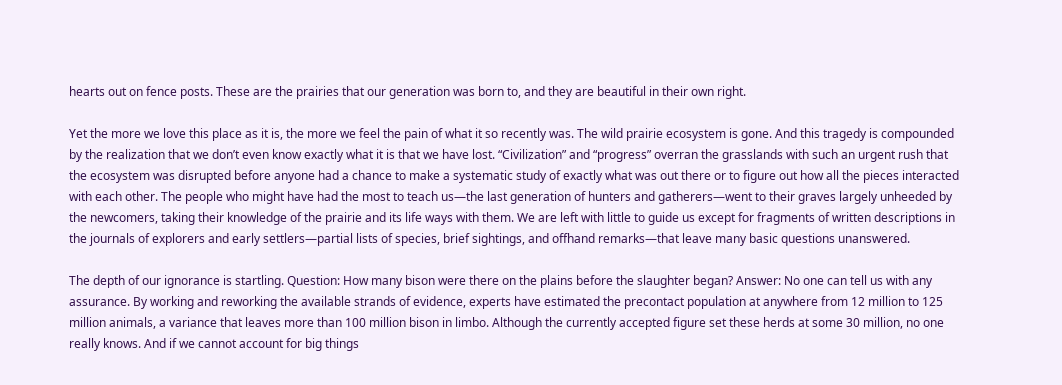hearts out on fence posts. These are the prairies that our generation was born to, and they are beautiful in their own right.

Yet the more we love this place as it is, the more we feel the pain of what it so recently was. The wild prairie ecosystem is gone. And this tragedy is compounded by the realization that we don’t even know exactly what it is that we have lost. “Civilization” and “progress” overran the grasslands with such an urgent rush that the ecosystem was disrupted before anyone had a chance to make a systematic study of exactly what was out there or to figure out how all the pieces interacted with each other. The people who might have had the most to teach us—the last generation of hunters and gatherers—went to their graves largely unheeded by the newcomers, taking their knowledge of the prairie and its life ways with them. We are left with little to guide us except for fragments of written descriptions in the journals of explorers and early settlers—partial lists of species, brief sightings, and offhand remarks—that leave many basic questions unanswered.

The depth of our ignorance is startling. Question: How many bison were there on the plains before the slaughter began? Answer: No one can tell us with any assurance. By working and reworking the available strands of evidence, experts have estimated the precontact population at anywhere from 12 million to 125 million animals, a variance that leaves more than 100 million bison in limbo. Although the currently accepted figure set these herds at some 30 million, no one really knows. And if we cannot account for big things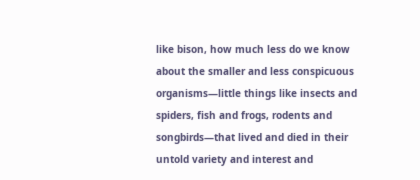like bison, how much less do we know about the smaller and less conspicuous organisms—little things like insects and spiders, fish and frogs, rodents and songbirds—that lived and died in their untold variety and interest and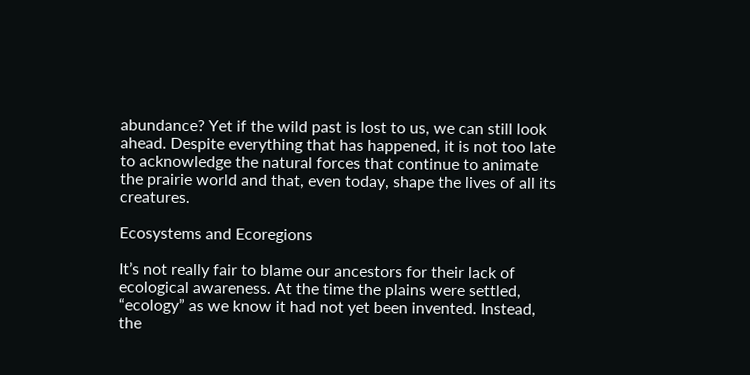abundance? Yet if the wild past is lost to us, we can still look ahead. Despite everything that has happened, it is not too late to acknowledge the natural forces that continue to animate the prairie world and that, even today, shape the lives of all its creatures.

Ecosystems and Ecoregions

It’s not really fair to blame our ancestors for their lack of ecological awareness. At the time the plains were settled, “ecology” as we know it had not yet been invented. Instead, the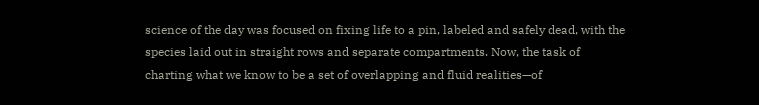science of the day was focused on fixing life to a pin, labeled and safely dead, with the species laid out in straight rows and separate compartments. Now, the task of charting what we know to be a set of overlapping and fluid realities—of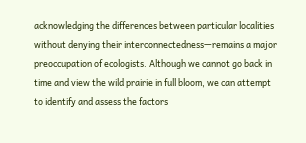acknowledging the differences between particular localities without denying their interconnectedness—remains a major preoccupation of ecologists. Although we cannot go back in time and view the wild prairie in full bloom, we can attempt to identify and assess the factors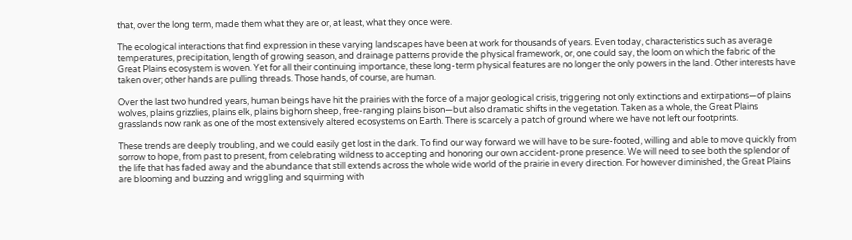that, over the long term, made them what they are or, at least, what they once were.

The ecological interactions that find expression in these varying landscapes have been at work for thousands of years. Even today, characteristics such as average temperatures, precipitation, length of growing season, and drainage patterns provide the physical framework, or, one could say, the loom on which the fabric of the Great Plains ecosystem is woven. Yet for all their continuing importance, these long-term physical features are no longer the only powers in the land. Other interests have taken over; other hands are pulling threads. Those hands, of course, are human.

Over the last two hundred years, human beings have hit the prairies with the force of a major geological crisis, triggering not only extinctions and extirpations—of plains wolves, plains grizzlies, plains elk, plains bighorn sheep, free-ranging plains bison—but also dramatic shifts in the vegetation. Taken as a whole, the Great Plains grasslands now rank as one of the most extensively altered ecosystems on Earth. There is scarcely a patch of ground where we have not left our footprints.

These trends are deeply troubling, and we could easily get lost in the dark. To find our way forward we will have to be sure-footed, willing and able to move quickly from sorrow to hope, from past to present, from celebrating wildness to accepting and honoring our own accident-prone presence. We will need to see both the splendor of the life that has faded away and the abundance that still extends across the whole wide world of the prairie in every direction. For however diminished, the Great Plains are blooming and buzzing and wriggling and squirming with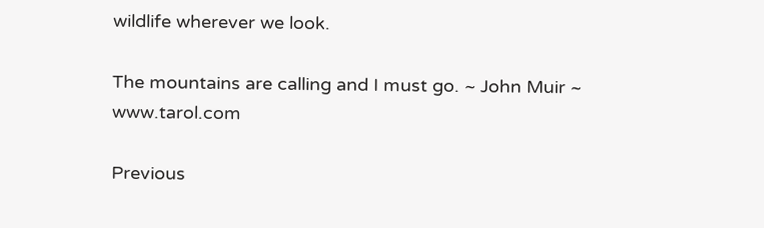wildlife wherever we look.

The mountains are calling and I must go. ~ John Muir ~ www.tarol.com

Previous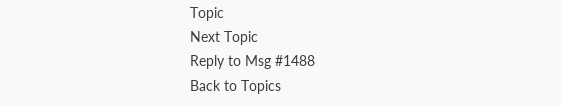Topic
Next Topic
Reply to Msg #1488
Back to Topics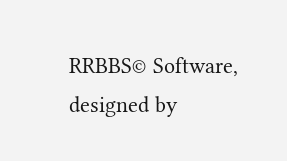RRBBS© Software, designed by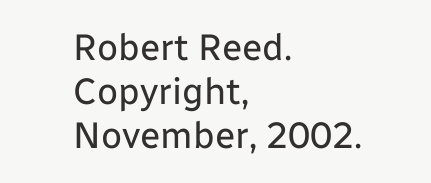Robert Reed.
Copyright, November, 2002.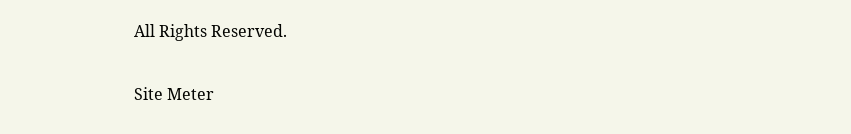All Rights Reserved.

Site Meter